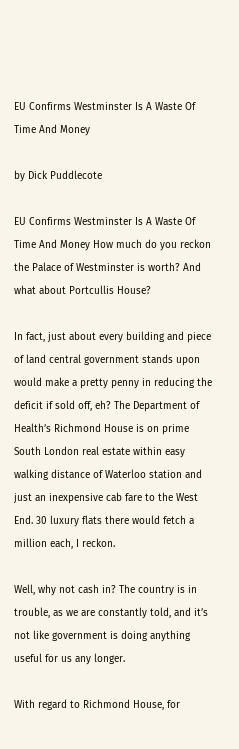EU Confirms Westminster Is A Waste Of Time And Money

by Dick Puddlecote

EU Confirms Westminster Is A Waste Of Time And Money How much do you reckon the Palace of Westminster is worth? And what about Portcullis House?

In fact, just about every building and piece of land central government stands upon would make a pretty penny in reducing the deficit if sold off, eh? The Department of Health’s Richmond House is on prime South London real estate within easy walking distance of Waterloo station and just an inexpensive cab fare to the West End. 30 luxury flats there would fetch a million each, I reckon.

Well, why not cash in? The country is in trouble, as we are constantly told, and it’s not like government is doing anything useful for us any longer.

With regard to Richmond House, for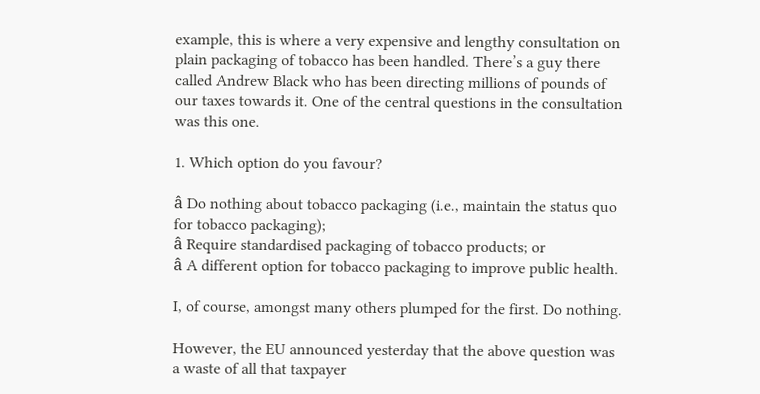example, this is where a very expensive and lengthy consultation on plain packaging of tobacco has been handled. There’s a guy there called Andrew Black who has been directing millions of pounds of our taxes towards it. One of the central questions in the consultation was this one.

1. Which option do you favour?

â Do nothing about tobacco packaging (i.e., maintain the status quo for tobacco packaging);
â Require standardised packaging of tobacco products; or
â A different option for tobacco packaging to improve public health.

I, of course, amongst many others plumped for the first. Do nothing.

However, the EU announced yesterday that the above question was a waste of all that taxpayer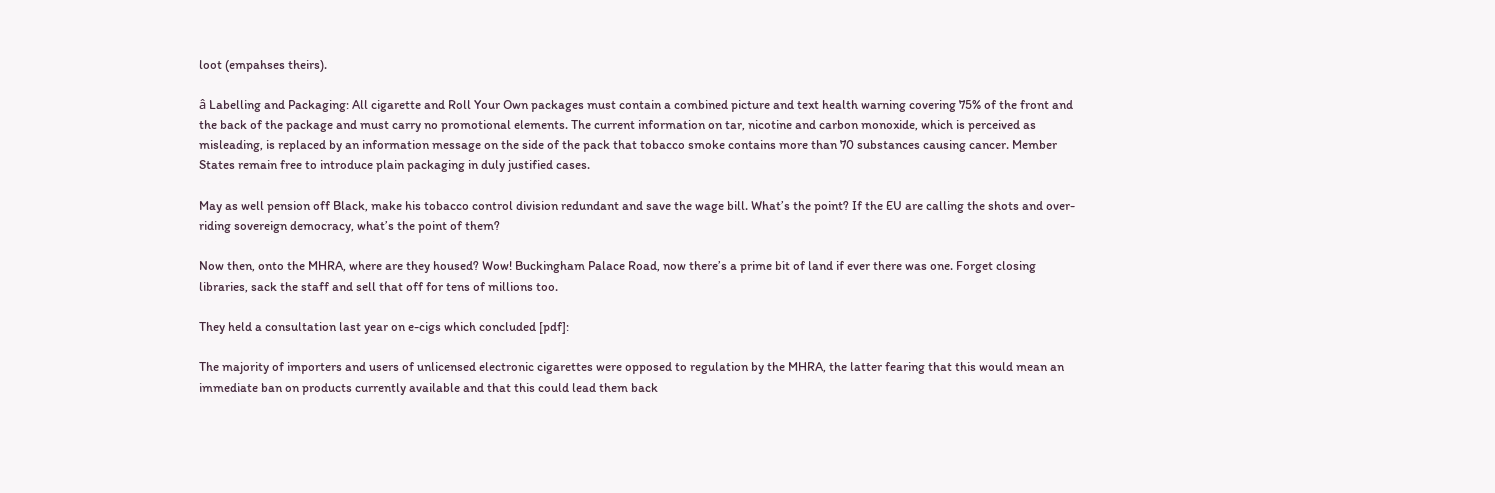loot (empahses theirs).

â Labelling and Packaging: All cigarette and Roll Your Own packages must contain a combined picture and text health warning covering 75% of the front and the back of the package and must carry no promotional elements. The current information on tar, nicotine and carbon monoxide, which is perceived as misleading, is replaced by an information message on the side of the pack that tobacco smoke contains more than 70 substances causing cancer. Member States remain free to introduce plain packaging in duly justified cases.

May as well pension off Black, make his tobacco control division redundant and save the wage bill. What’s the point? If the EU are calling the shots and over-riding sovereign democracy, what’s the point of them?

Now then, onto the MHRA, where are they housed? Wow! Buckingham Palace Road, now there’s a prime bit of land if ever there was one. Forget closing libraries, sack the staff and sell that off for tens of millions too.

They held a consultation last year on e-cigs which concluded [pdf]:

The majority of importers and users of unlicensed electronic cigarettes were opposed to regulation by the MHRA, the latter fearing that this would mean an immediate ban on products currently available and that this could lead them back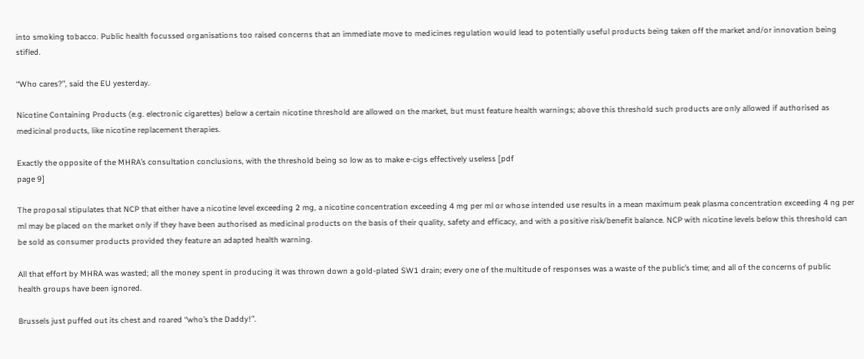into smoking tobacco. Public health focussed organisations too raised concerns that an immediate move to medicines regulation would lead to potentially useful products being taken off the market and/or innovation being stifled.

“Who cares?”, said the EU yesterday.

Nicotine Containing Products (e.g. electronic cigarettes) below a certain nicotine threshold are allowed on the market, but must feature health warnings; above this threshold such products are only allowed if authorised as medicinal products, like nicotine replacement therapies.

Exactly the opposite of the MHRA’s consultation conclusions, with the threshold being so low as to make e-cigs effectively useless [pdf
page 9]

The proposal stipulates that NCP that either have a nicotine level exceeding 2 mg, a nicotine concentration exceeding 4 mg per ml or whose intended use results in a mean maximum peak plasma concentration exceeding 4 ng per ml may be placed on the market only if they have been authorised as medicinal products on the basis of their quality, safety and efficacy, and with a positive risk/benefit balance. NCP with nicotine levels below this threshold can be sold as consumer products provided they feature an adapted health warning.

All that effort by MHRA was wasted; all the money spent in producing it was thrown down a gold-plated SW1 drain; every one of the multitude of responses was a waste of the public’s time; and all of the concerns of public health groups have been ignored.

Brussels just puffed out its chest and roared “who’s the Daddy!”.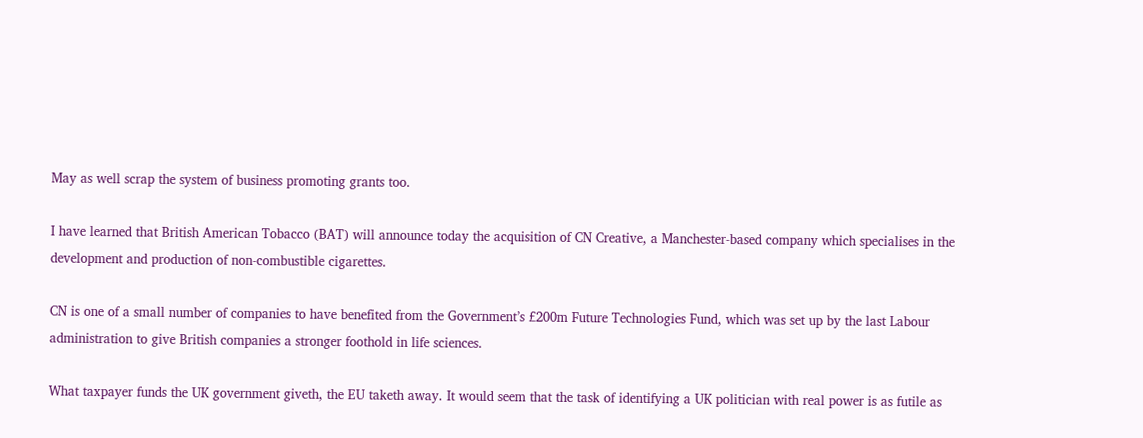May as well scrap the system of business promoting grants too.

I have learned that British American Tobacco (BAT) will announce today the acquisition of CN Creative, a Manchester-based company which specialises in the development and production of non-combustible cigarettes.

CN is one of a small number of companies to have benefited from the Government’s £200m Future Technologies Fund, which was set up by the last Labour administration to give British companies a stronger foothold in life sciences.

What taxpayer funds the UK government giveth, the EU taketh away. It would seem that the task of identifying a UK politician with real power is as futile as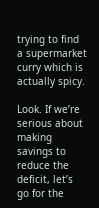trying to find a supermarket curry which is actually spicy.

Look. If we’re serious about making savings to reduce the deficit, let’s go for the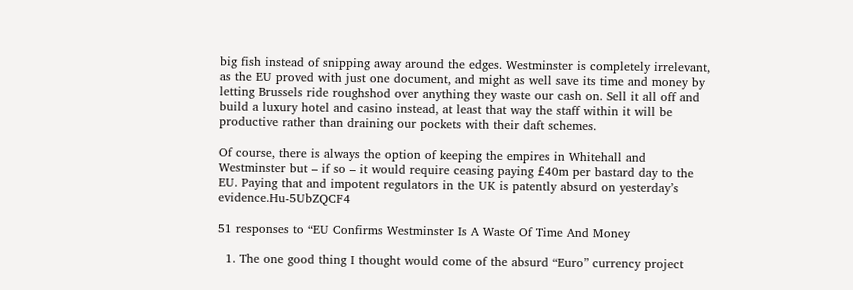big fish instead of snipping away around the edges. Westminster is completely irrelevant, as the EU proved with just one document, and might as well save its time and money by letting Brussels ride roughshod over anything they waste our cash on. Sell it all off and build a luxury hotel and casino instead, at least that way the staff within it will be productive rather than draining our pockets with their daft schemes.

Of course, there is always the option of keeping the empires in Whitehall and Westminster but – if so – it would require ceasing paying £40m per bastard day to the EU. Paying that and impotent regulators in the UK is patently absurd on yesterday’s evidence.Hu-5UbZQCF4

51 responses to “EU Confirms Westminster Is A Waste Of Time And Money

  1. The one good thing I thought would come of the absurd “Euro” currency project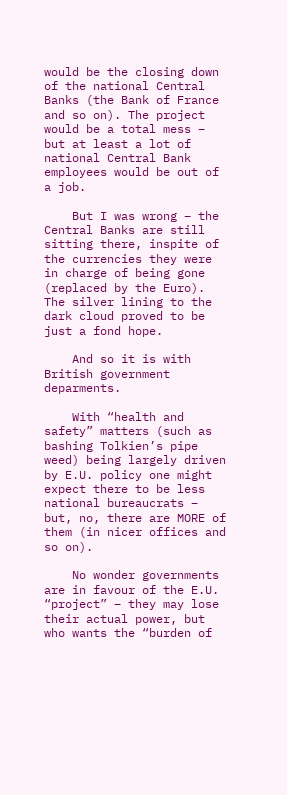would be the closing down of the national Central Banks (the Bank of France and so on). The project would be a total mess – but at least a lot of national Central Bank employees would be out of a job.

    But I was wrong – the Central Banks are still sitting there, inspite of the currencies they were in charge of being gone (replaced by the Euro). The silver lining to the dark cloud proved to be just a fond hope.

    And so it is with British government deparments.

    With “health and safety” matters (such as bashing Tolkien’s pipe weed) being largely driven by E.U. policy one might expect there to be less national bureaucrats – but, no, there are MORE of them (in nicer offices and so on).

    No wonder governments are in favour of the E.U. “project” – they may lose their actual power, but who wants the “burden of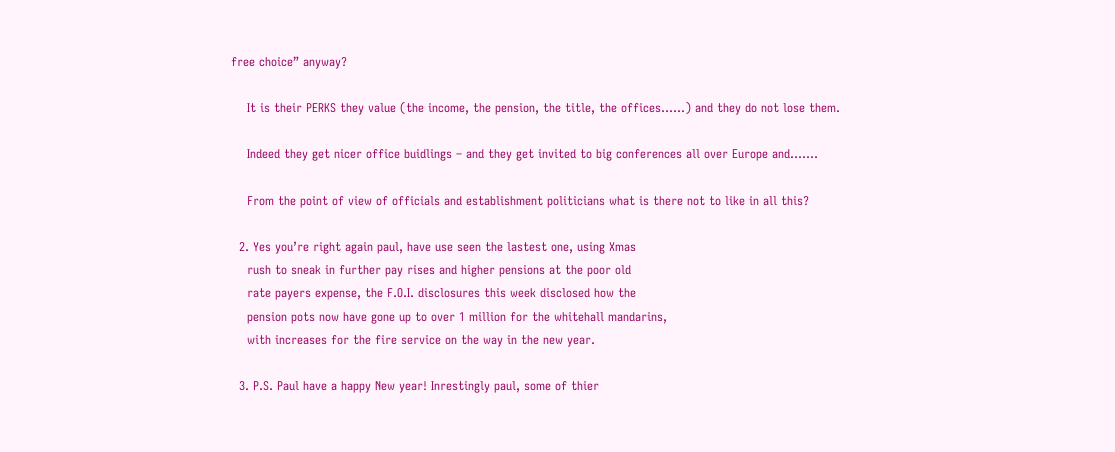free choice” anyway?

    It is their PERKS they value (the income, the pension, the title, the offices……) and they do not lose them.

    Indeed they get nicer office buidlings – and they get invited to big conferences all over Europe and…….

    From the point of view of officials and establishment politicians what is there not to like in all this?

  2. Yes you’re right again paul, have use seen the lastest one, using Xmas
    rush to sneak in further pay rises and higher pensions at the poor old
    rate payers expense, the F.O.I. disclosures this week disclosed how the
    pension pots now have gone up to over 1 million for the whitehall mandarins,
    with increases for the fire service on the way in the new year.

  3. P.S. Paul have a happy New year! Inrestingly paul, some of thier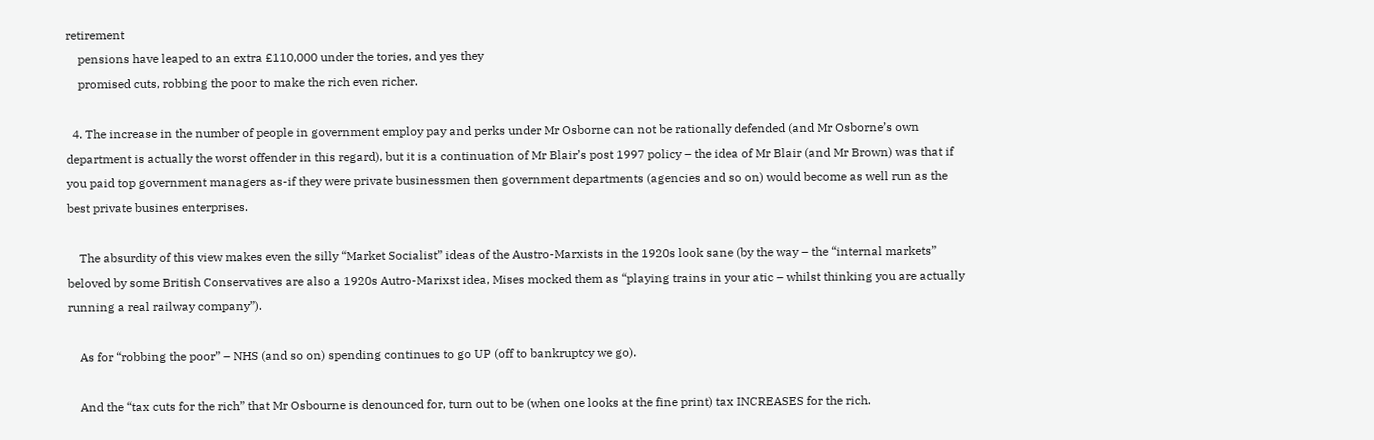retirement
    pensions have leaped to an extra £110,000 under the tories, and yes they
    promised cuts, robbing the poor to make the rich even richer.

  4. The increase in the number of people in government employ pay and perks under Mr Osborne can not be rationally defended (and Mr Osborne’s own department is actually the worst offender in this regard), but it is a continuation of Mr Blair’s post 1997 policy – the idea of Mr Blair (and Mr Brown) was that if you paid top government managers as-if they were private businessmen then government departments (agencies and so on) would become as well run as the best private busines enterprises.

    The absurdity of this view makes even the silly “Market Socialist” ideas of the Austro-Marxists in the 1920s look sane (by the way – the “internal markets” beloved by some British Conservatives are also a 1920s Autro-Marixst idea, Mises mocked them as “playing trains in your atic – whilst thinking you are actually running a real railway company”).

    As for “robbing the poor” – NHS (and so on) spending continues to go UP (off to bankruptcy we go).

    And the “tax cuts for the rich” that Mr Osbourne is denounced for, turn out to be (when one looks at the fine print) tax INCREASES for the rich.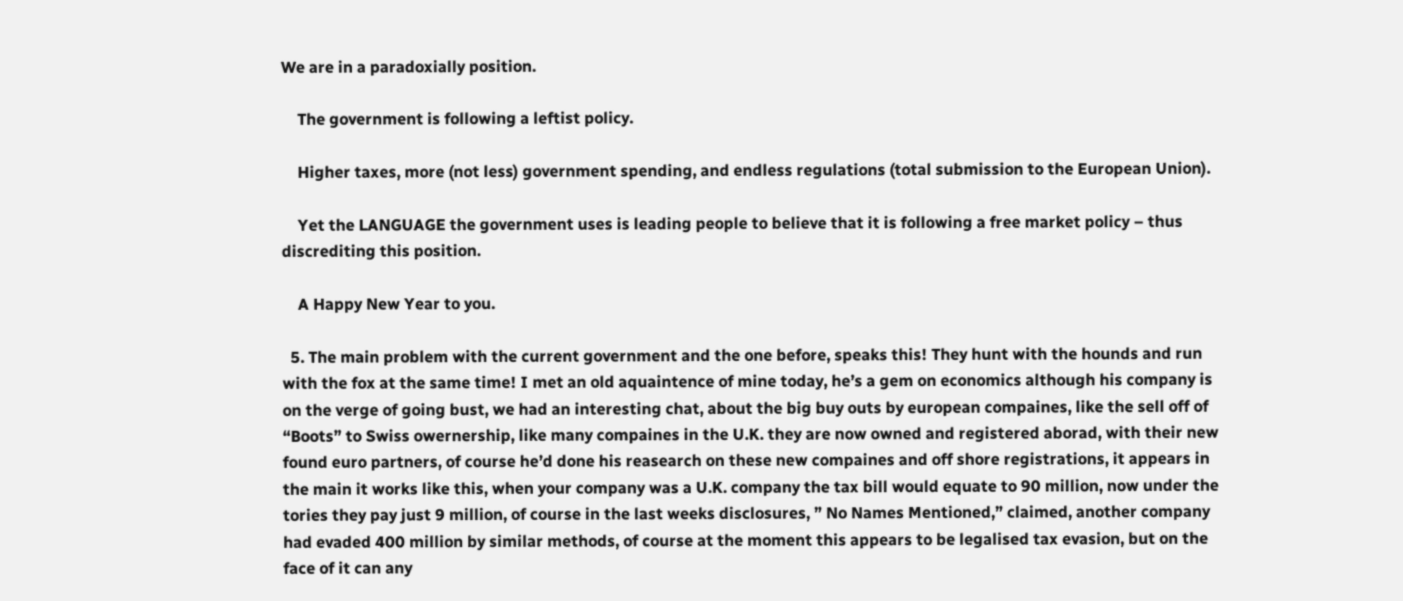We are in a paradoxially position.

    The government is following a leftist policy.

    Higher taxes, more (not less) government spending, and endless regulations (total submission to the European Union).

    Yet the LANGUAGE the government uses is leading people to believe that it is following a free market policy – thus discrediting this position.

    A Happy New Year to you.

  5. The main problem with the current government and the one before, speaks this! They hunt with the hounds and run with the fox at the same time! I met an old aquaintence of mine today, he’s a gem on economics although his company is on the verge of going bust, we had an interesting chat, about the big buy outs by european compaines, like the sell off of “Boots” to Swiss owernership, like many compaines in the U.K. they are now owned and registered aborad, with their new found euro partners, of course he’d done his reasearch on these new compaines and off shore registrations, it appears in the main it works like this, when your company was a U.K. company the tax bill would equate to 90 million, now under the tories they pay just 9 million, of course in the last weeks disclosures, ” No Names Mentioned,” claimed, another company had evaded 400 million by similar methods, of course at the moment this appears to be legalised tax evasion, but on the face of it can any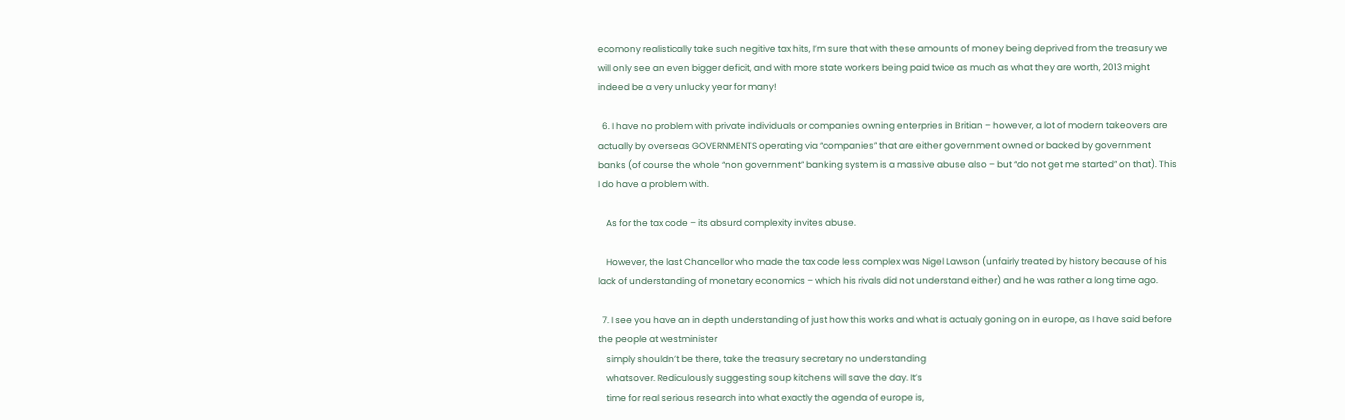ecomony realistically take such negitive tax hits, I’m sure that with these amounts of money being deprived from the treasury we will only see an even bigger deficit, and with more state workers being paid twice as much as what they are worth, 2013 might indeed be a very unlucky year for many!

  6. I have no problem with private individuals or companies owning enterpries in Britian – however, a lot of modern takeovers are actually by overseas GOVERNMENTS operating via “companies” that are either government owned or backed by government banks (of course the whole “non government” banking system is a massive abuse also – but “do not get me started” on that). This I do have a problem with.

    As for the tax code – its absurd complexity invites abuse.

    However, the last Chancellor who made the tax code less complex was Nigel Lawson (unfairly treated by history because of his lack of understanding of monetary economics – which his rivals did not understand either) and he was rather a long time ago.

  7. I see you have an in depth understanding of just how this works and what is actualy goning on in europe, as I have said before the people at westminister
    simply shouldn’t be there, take the treasury secretary no understanding
    whatsover. Rediculously suggesting soup kitchens will save the day. It’s
    time for real serious research into what exactly the agenda of europe is,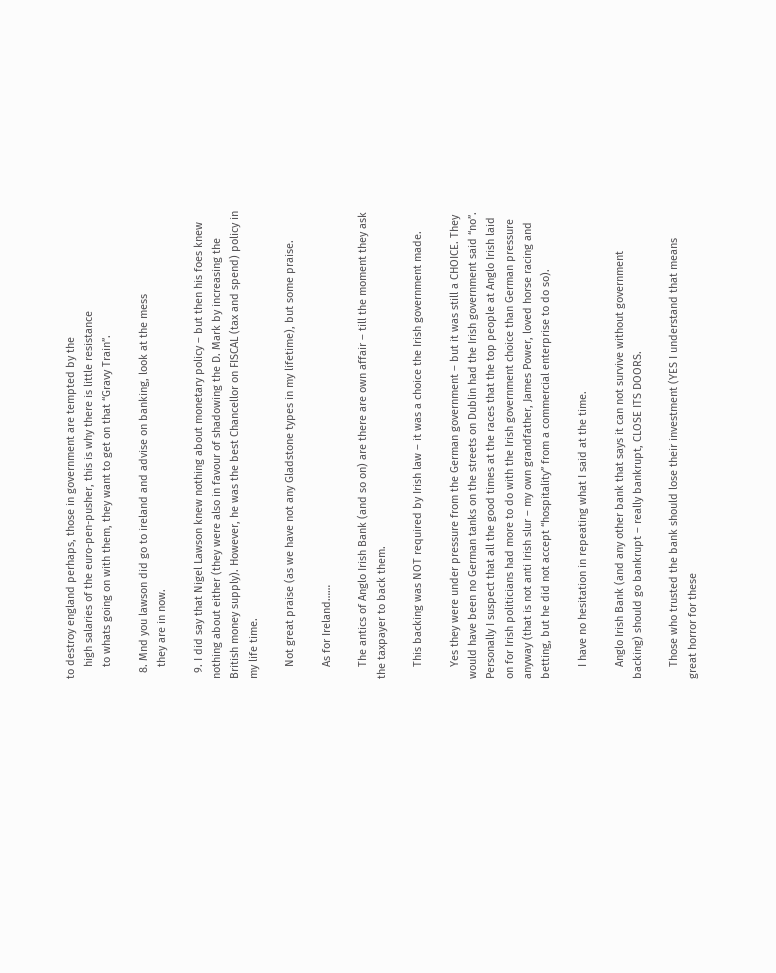to destroy england perhaps, those in government are tempted by the
    high salaries of the euro-pen-pusher, this is why there is little resistance
    to whats going on with them, they want to get on that “Gravy Train”.

  8. Mnd you lawson did go to ireland and advise on banking, look at the mess
    they are in now.

  9. I did say that Nigel Lawson knew nothing about monetary policy – but then his foes knew nothing about either (they were also in favour of shadowing the D. Mark by increasing the British money supply). However, he was the best Chancellor on FISCAL (tax and spend) policy in my life time.

    Not great praise (as we have not any Gladstone types in my lifetime), but some praise.

    As for Ireland……

    The antics of Anglo Irish Bank (and so on) are there are own affair – till the moment they ask the taxpayer to back them.

    This backing was NOT required by Irish law – it was a choice the Irish government made.

    Yes they were under pressure from the German government – but it was still a CHOICE. They would have been no German tanks on the streets on Dublin had the Irish government said “no”. Personally I suspect that all the good times at the races that the top people at Anglo Irish laid on for Irish politicians had more to do with the Irish government choice than German pressure anyway (that is not anti Irish slur – my own grandfather, James Power, loved horse racing and betting, but he did not accept “hospitality” from a commercial enterprise to do so).

    I have no hesitation in repeating what I said at the time.

    Anglo Irish Bank (and any other bank that says it can not survive without government backing) should go bankrupt – really bankrupt, CLOSE ITS DOORS.

    Those who trusted the bank should lose their investment (YES I understand that means great horror for these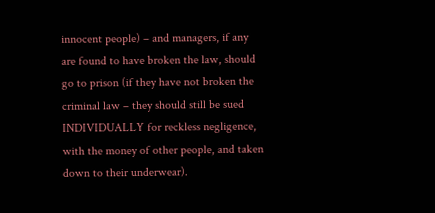innocent people) – and managers, if any are found to have broken the law, should go to prison (if they have not broken the criminal law – they should still be sued INDIVIDUALLY for reckless negligence, with the money of other people, and taken down to their underwear).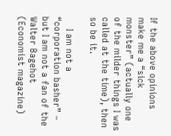If the above opinions make me a “sick monster” (actually one of the milder things I was called at the time), then so be it.

    I am not a “corporation basher” – but I am not a fan of the Walter Bagehot (Economist magazine)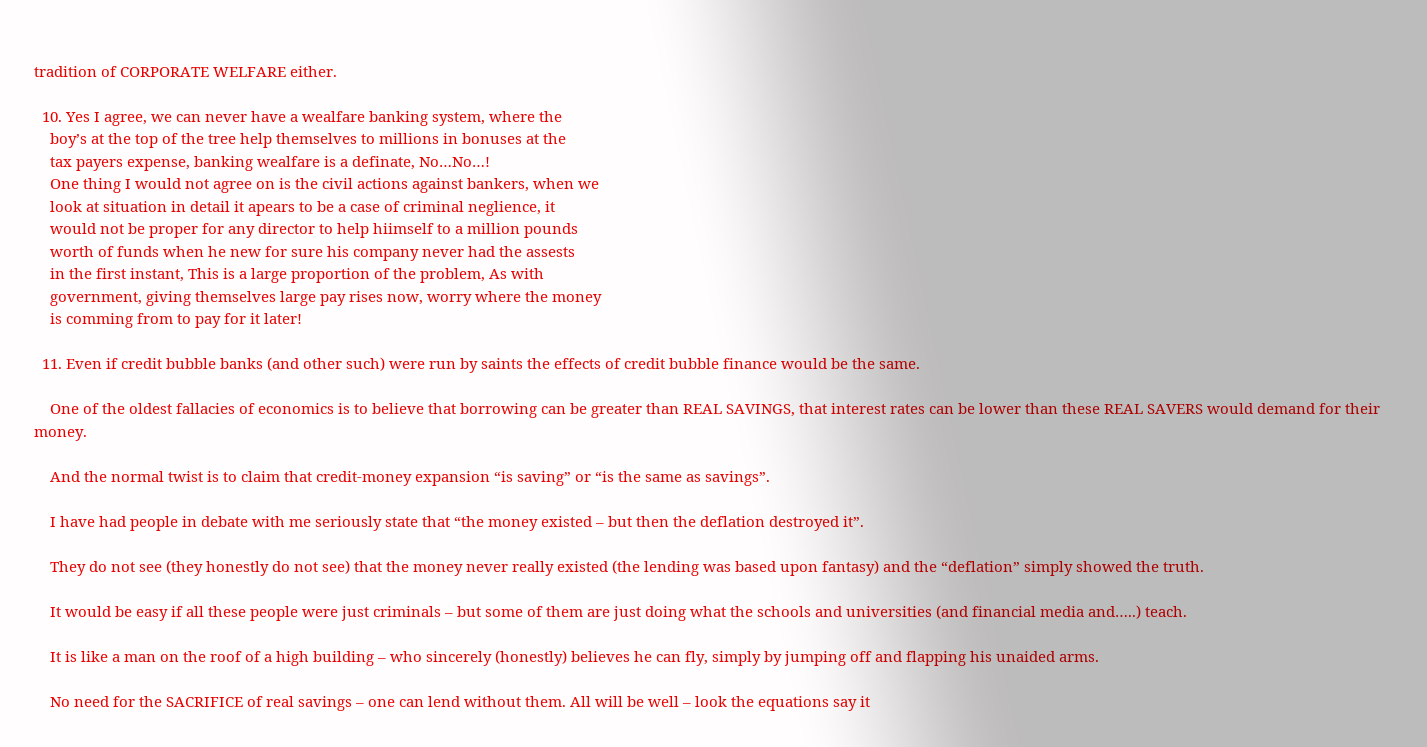tradition of CORPORATE WELFARE either.

  10. Yes I agree, we can never have a wealfare banking system, where the
    boy’s at the top of the tree help themselves to millions in bonuses at the
    tax payers expense, banking wealfare is a definate, No…No…!
    One thing I would not agree on is the civil actions against bankers, when we
    look at situation in detail it apears to be a case of criminal neglience, it
    would not be proper for any director to help hiimself to a million pounds
    worth of funds when he new for sure his company never had the assests
    in the first instant, This is a large proportion of the problem, As with
    government, giving themselves large pay rises now, worry where the money
    is comming from to pay for it later!

  11. Even if credit bubble banks (and other such) were run by saints the effects of credit bubble finance would be the same.

    One of the oldest fallacies of economics is to believe that borrowing can be greater than REAL SAVINGS, that interest rates can be lower than these REAL SAVERS would demand for their money.

    And the normal twist is to claim that credit-money expansion “is saving” or “is the same as savings”.

    I have had people in debate with me seriously state that “the money existed – but then the deflation destroyed it”.

    They do not see (they honestly do not see) that the money never really existed (the lending was based upon fantasy) and the “deflation” simply showed the truth.

    It would be easy if all these people were just criminals – but some of them are just doing what the schools and universities (and financial media and…..) teach.

    It is like a man on the roof of a high building – who sincerely (honestly) believes he can fly, simply by jumping off and flapping his unaided arms.

    No need for the SACRIFICE of real savings – one can lend without them. All will be well – look the equations say it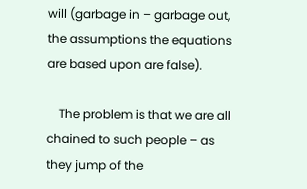will (garbage in – garbage out, the assumptions the equations are based upon are false).

    The problem is that we are all chained to such people – as they jump of the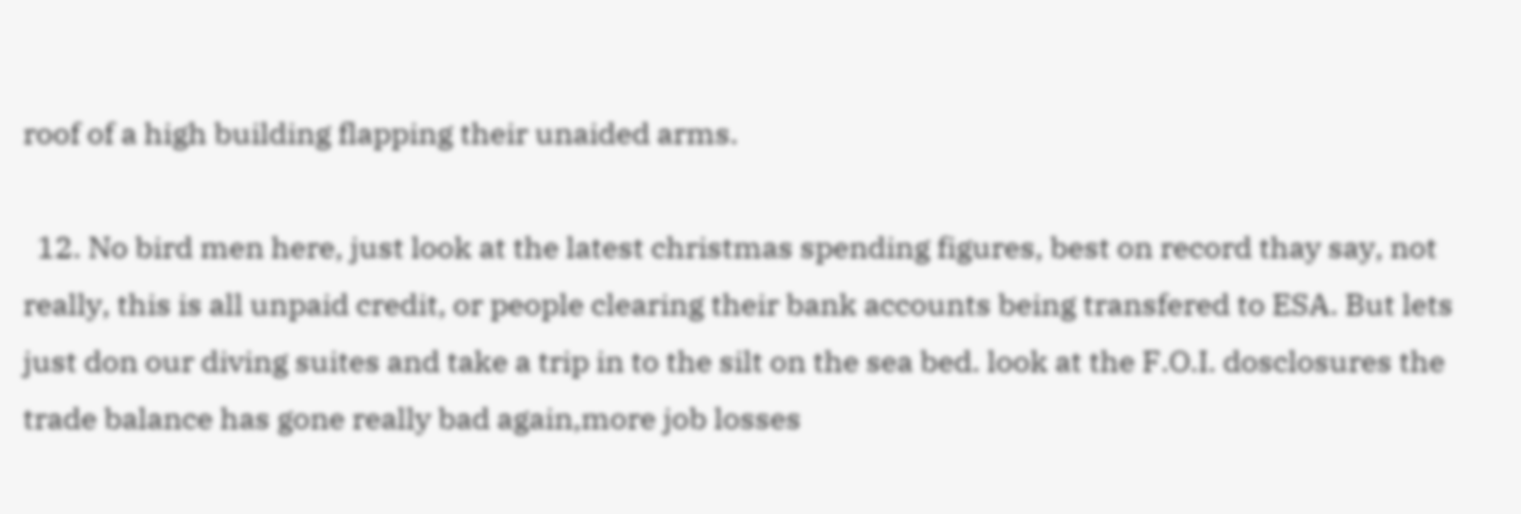roof of a high building flapping their unaided arms.

  12. No bird men here, just look at the latest christmas spending figures, best on record thay say, not really, this is all unpaid credit, or people clearing their bank accounts being transfered to ESA. But lets just don our diving suites and take a trip in to the silt on the sea bed. look at the F.O.I. dosclosures the trade balance has gone really bad again,more job losses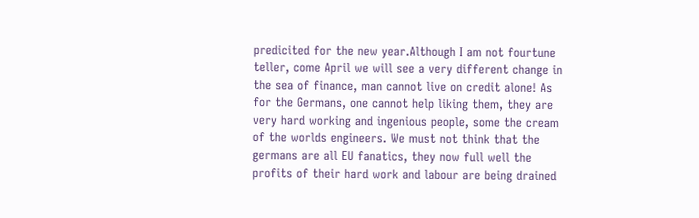predicited for the new year.Although I am not fourtune teller, come April we will see a very different change in the sea of finance, man cannot live on credit alone! As for the Germans, one cannot help liking them, they are very hard working and ingenious people, some the cream of the worlds engineers. We must not think that the germans are all EU fanatics, they now full well the profits of their hard work and labour are being drained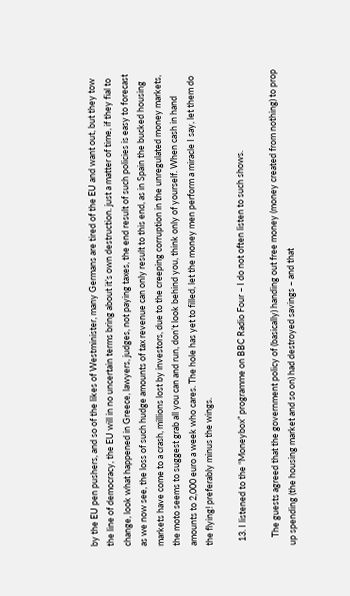by the EU pen pushers, and so of the likes of Westminister, many Germans are tired of the EU and want out, but they tow the line of democracy, the EU will in no uncertain terms bring about it’s own destruction. just a matter of time, if they fial to change, look what happened in Greece, lawyers, judges, not paying taxes, the end result of such policies is easy to forecast as we now see, the loss of such hudge amounts of tax revenue can only result to this end, as in Spain the bucked housing markets have come to a crash, millions lost by investors, due to the creeping corruption in the unregulated money markets, the moto seems to suggest grab all you can and run, don’t look behind you, think only of yourself. When cash in hand amounts to 2,000 euro a week who cares. The hole has yet to filled, let the money men perform a miracle I say, let them do the flying! preferably minus the wings.

  13. I listened to the “Moneybox” programme on BBC Radio Four – I do not often listen to such shows.

    The guests agreed that the government policy of (basically) handing out free money (money created from nothing) to prop up spending (the housing market and so on) had destroyed savings – and that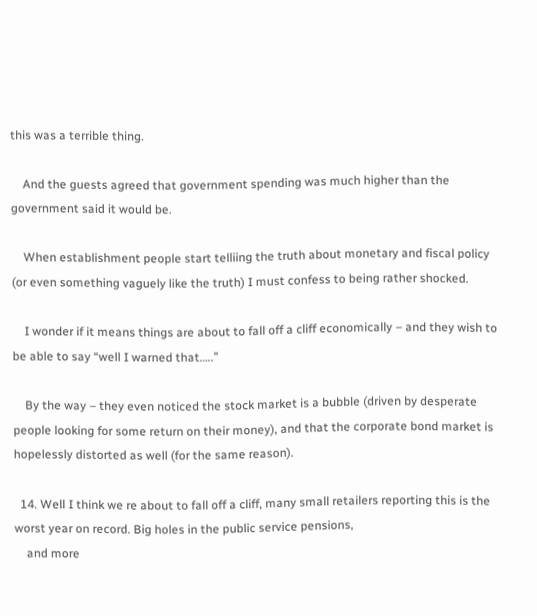this was a terrible thing.

    And the guests agreed that government spending was much higher than the government said it would be.

    When establishment people start telliing the truth about monetary and fiscal policy (or even something vaguely like the truth) I must confess to being rather shocked.

    I wonder if it means things are about to fall off a cliff economically – and they wish to be able to say “well I warned that…..”

    By the way – they even noticed the stock market is a bubble (driven by desperate people looking for some return on their money), and that the corporate bond market is hopelessly distorted as well (for the same reason).

  14. Well I think we re about to fall off a cliff, many small retailers reporting this is the worst year on record. Big holes in the public service pensions,
    and more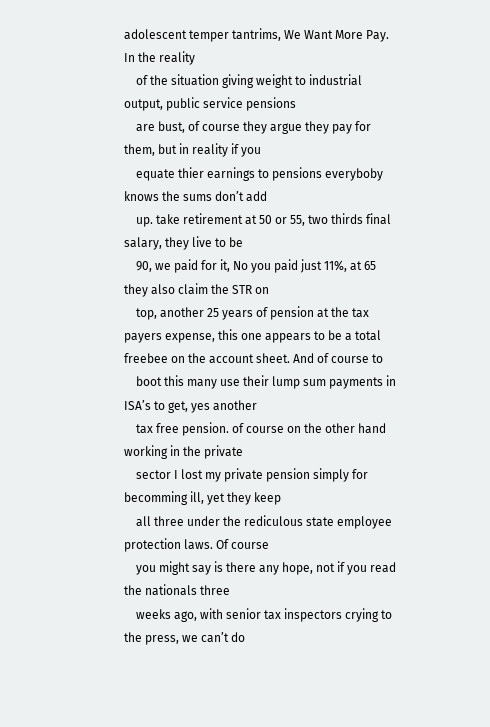adolescent temper tantrims, We Want More Pay. In the reality
    of the situation giving weight to industrial output, public service pensions
    are bust, of course they argue they pay for them, but in reality if you
    equate thier earnings to pensions everyboby knows the sums don’t add
    up. take retirement at 50 or 55, two thirds final salary, they live to be
    90, we paid for it, No you paid just 11%, at 65 they also claim the STR on
    top, another 25 years of pension at the tax payers expense, this one appears to be a total freebee on the account sheet. And of course to
    boot this many use their lump sum payments in ISA’s to get, yes another
    tax free pension. of course on the other hand working in the private
    sector I lost my private pension simply for becomming ill, yet they keep
    all three under the rediculous state employee protection laws. Of course
    you might say is there any hope, not if you read the nationals three
    weeks ago, with senior tax inspectors crying to the press, we can’t do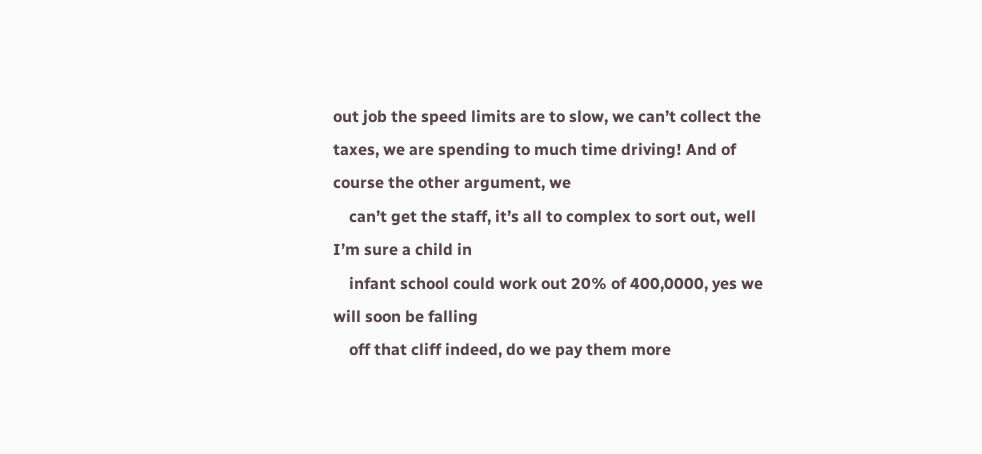out job the speed limits are to slow, we can’t collect the taxes, we are spending to much time driving! And of course the other argument, we
    can’t get the staff, it’s all to complex to sort out, well I’m sure a child in
    infant school could work out 20% of 400,0000, yes we will soon be falling
    off that cliff indeed, do we pay them more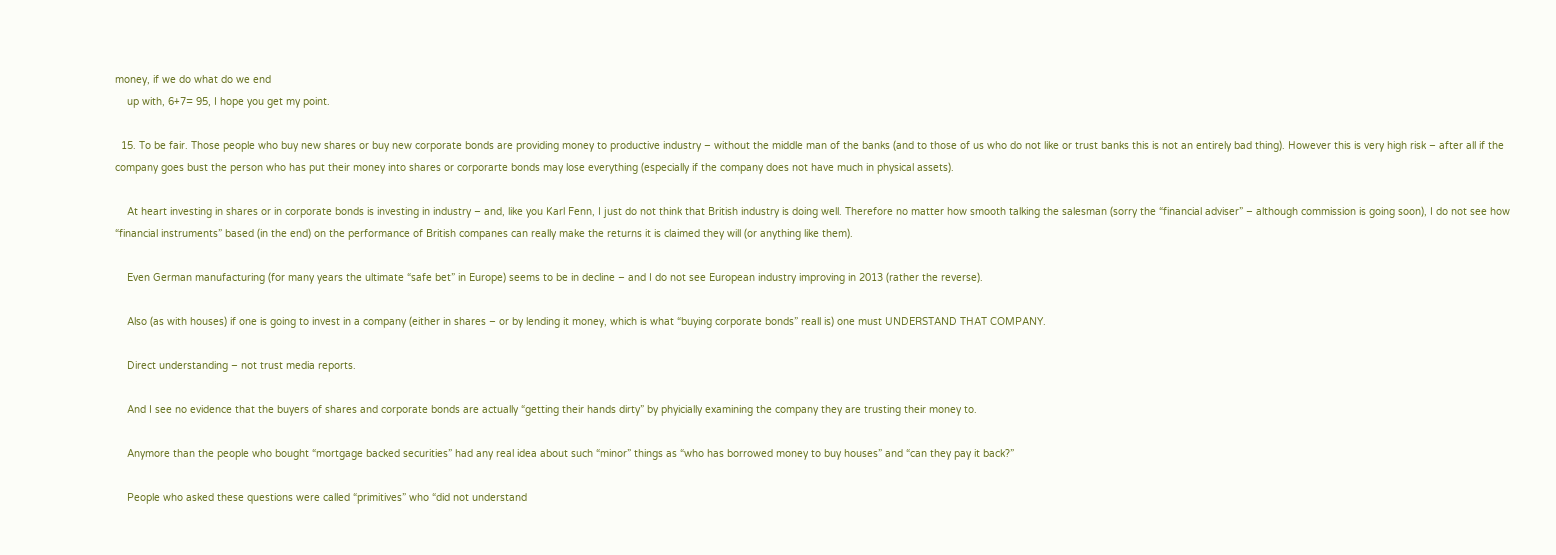money, if we do what do we end
    up with, 6+7= 95, I hope you get my point.

  15. To be fair. Those people who buy new shares or buy new corporate bonds are providing money to productive industry – without the middle man of the banks (and to those of us who do not like or trust banks this is not an entirely bad thing). However this is very high risk – after all if the company goes bust the person who has put their money into shares or corporarte bonds may lose everything (especially if the company does not have much in physical assets).

    At heart investing in shares or in corporate bonds is investing in industry – and, like you Karl Fenn, I just do not think that British industry is doing well. Therefore no matter how smooth talking the salesman (sorry the “financial adviser” – although commission is going soon), I do not see how “financial instruments” based (in the end) on the performance of British companes can really make the returns it is claimed they will (or anything like them).

    Even German manufacturing (for many years the ultimate “safe bet” in Europe) seems to be in decline – and I do not see European industry improving in 2013 (rather the reverse).

    Also (as with houses) if one is going to invest in a company (either in shares – or by lending it money, which is what “buying corporate bonds” reall is) one must UNDERSTAND THAT COMPANY.

    Direct understanding – not trust media reports.

    And I see no evidence that the buyers of shares and corporate bonds are actually “getting their hands dirty” by phyicially examining the company they are trusting their money to.

    Anymore than the people who bought “mortgage backed securities” had any real idea about such “minor” things as “who has borrowed money to buy houses” and “can they pay it back?”

    People who asked these questions were called “primitives” who “did not understand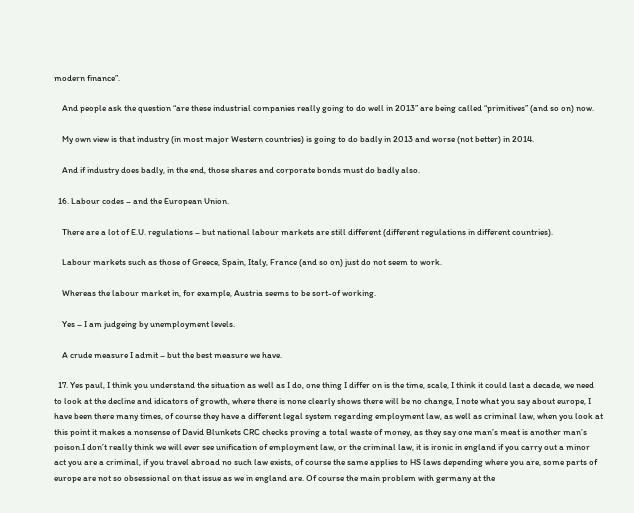modern finance”.

    And people ask the question “are these industrial companies really going to do well in 2013” are being called “primitives” (and so on) now.

    My own view is that industry (in most major Western countries) is going to do badly in 2013 and worse (not better) in 2014.

    And if industry does badly, in the end, those shares and corporate bonds must do badly also.

  16. Labour codes – and the European Union.

    There are a lot of E.U. regulations – but national labour markets are still different (different regulations in different countries).

    Labour markets such as those of Greece, Spain, Italy, France (and so on) just do not seem to work.

    Whereas the labour market in, for example, Austria seems to be sort-of working.

    Yes – I am judgeing by unemployment levels.

    A crude measure I admit – but the best measure we have.

  17. Yes paul, I think you understand the situation as well as I do, one thing I differ on is the time, scale, I think it could last a decade, we need to look at the decline and idicators of growth, where there is none clearly shows there will be no change, I note what you say about europe, I have been there many times, of course they have a different legal system regarding employment law, as well as criminal law, when you look at this point it makes a nonsense of David Blunkets CRC checks proving a total waste of money, as they say one man’s meat is another man’s poison.I don’t really think we will ever see unification of employment law, or the criminal law, it is ironic in england if you carry out a minor act you are a criminal, if you travel abroad no such law exists, of course the same applies to HS laws depending where you are, some parts of europe are not so obsessional on that issue as we in england are. Of course the main problem with germany at the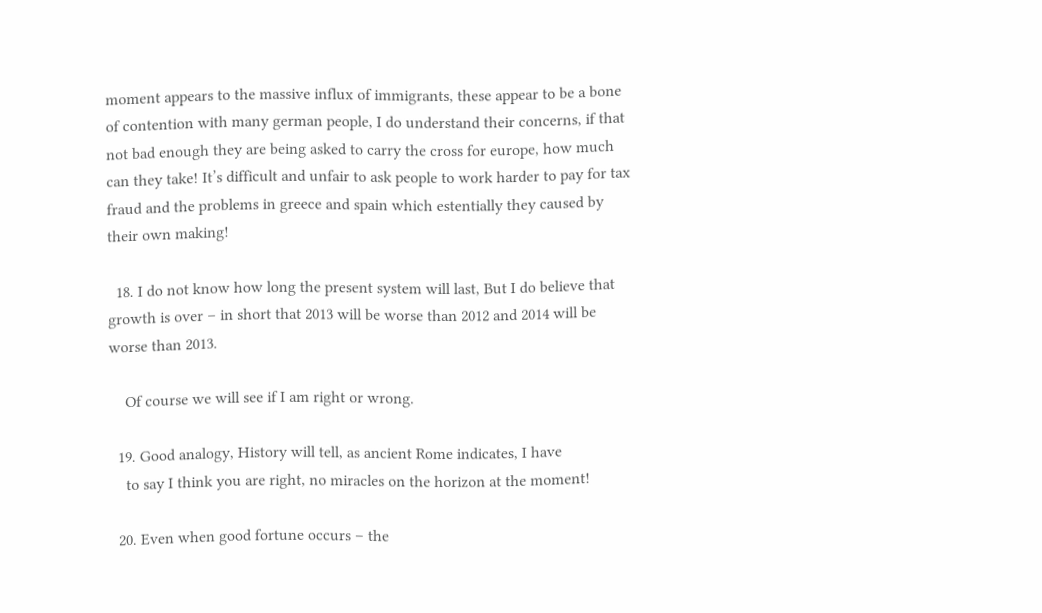moment appears to the massive influx of immigrants, these appear to be a bone of contention with many german people, I do understand their concerns, if that not bad enough they are being asked to carry the cross for europe, how much can they take! It’s difficult and unfair to ask people to work harder to pay for tax fraud and the problems in greece and spain which estentially they caused by their own making!

  18. I do not know how long the present system will last, But I do believe that growth is over – in short that 2013 will be worse than 2012 and 2014 will be worse than 2013.

    Of course we will see if I am right or wrong.

  19. Good analogy, History will tell, as ancient Rome indicates, I have
    to say I think you are right, no miracles on the horizon at the moment!

  20. Even when good fortune occurs – the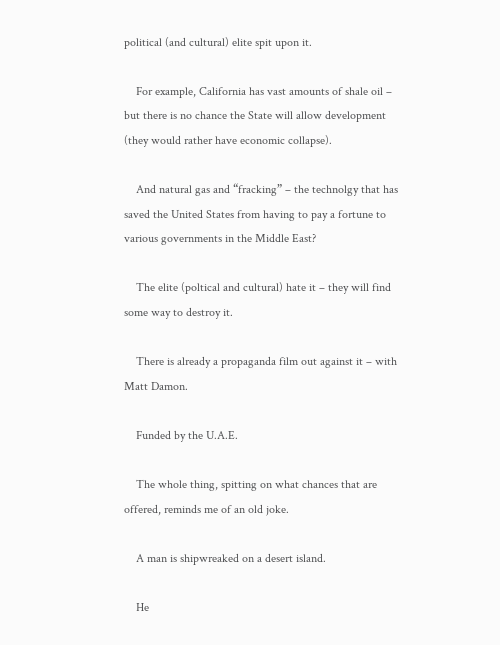political (and cultural) elite spit upon it.

    For example, California has vast amounts of shale oil – but there is no chance the State will allow development (they would rather have economic collapse).

    And natural gas and “fracking” – the technolgy that has saved the United States from having to pay a fortune to various governments in the Middle East?

    The elite (poltical and cultural) hate it – they will find some way to destroy it.

    There is already a propaganda film out against it – with Matt Damon.

    Funded by the U.A.E.

    The whole thing, spitting on what chances that are offered, reminds me of an old joke.

    A man is shipwreaked on a desert island.

    He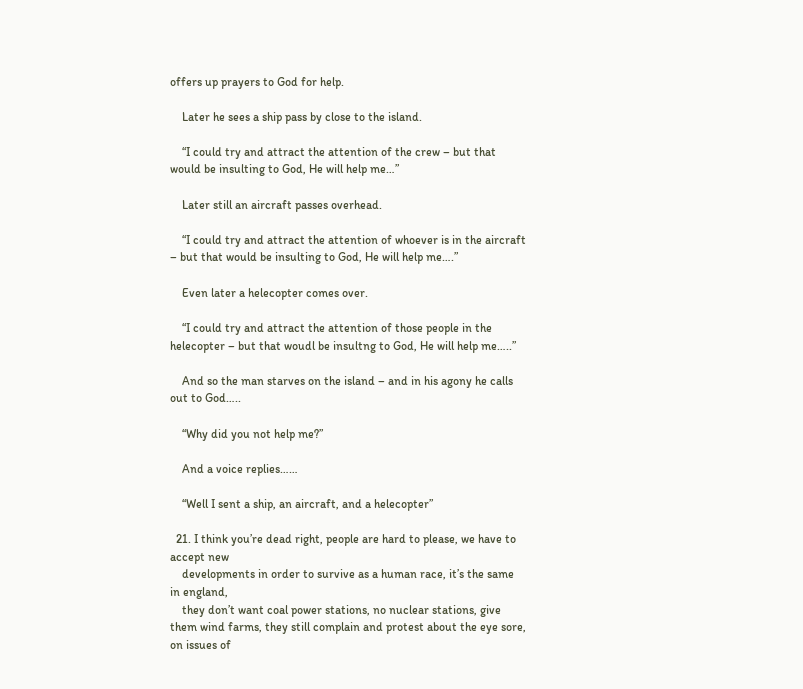offers up prayers to God for help.

    Later he sees a ship pass by close to the island.

    “I could try and attract the attention of the crew – but that would be insulting to God, He will help me…”

    Later still an aircraft passes overhead.

    “I could try and attract the attention of whoever is in the aircraft – but that would be insulting to God, He will help me….”

    Even later a helecopter comes over.

    “I could try and attract the attention of those people in the helecopter – but that woudl be insultng to God, He will help me…..”

    And so the man starves on the island – and in his agony he calls out to God…..

    “Why did you not help me?”

    And a voice replies……

    “Well I sent a ship, an aircraft, and a helecopter”

  21. I think you’re dead right, people are hard to please, we have to accept new
    developments in order to survive as a human race, it’s the same in england,
    they don’t want coal power stations, no nuclear stations, give them wind farms, they still complain and protest about the eye sore, on issues of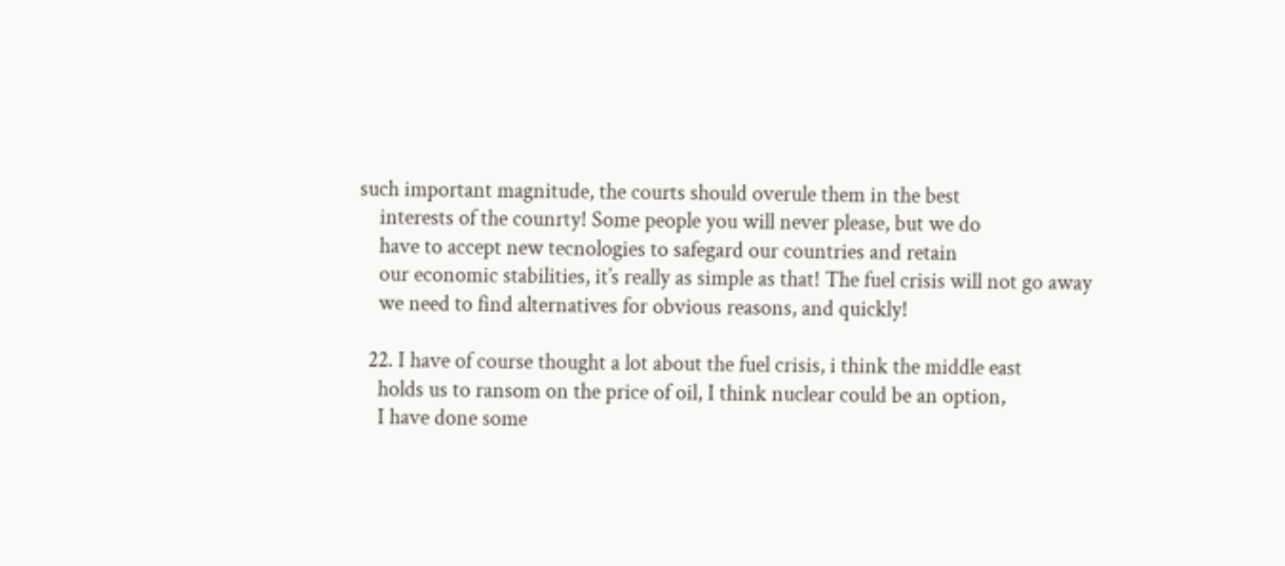such important magnitude, the courts should overule them in the best
    interests of the counrty! Some people you will never please, but we do
    have to accept new tecnologies to safegard our countries and retain
    our economic stabilities, it’s really as simple as that! The fuel crisis will not go away
    we need to find alternatives for obvious reasons, and quickly!

  22. I have of course thought a lot about the fuel crisis, i think the middle east
    holds us to ransom on the price of oil, I think nuclear could be an option,
    I have done some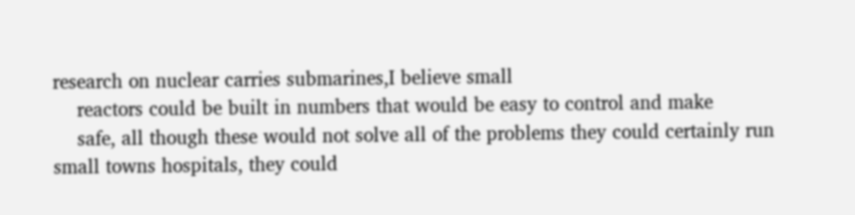research on nuclear carries submarines,I believe small
    reactors could be built in numbers that would be easy to control and make
    safe, all though these would not solve all of the problems they could certainly run small towns hospitals, they could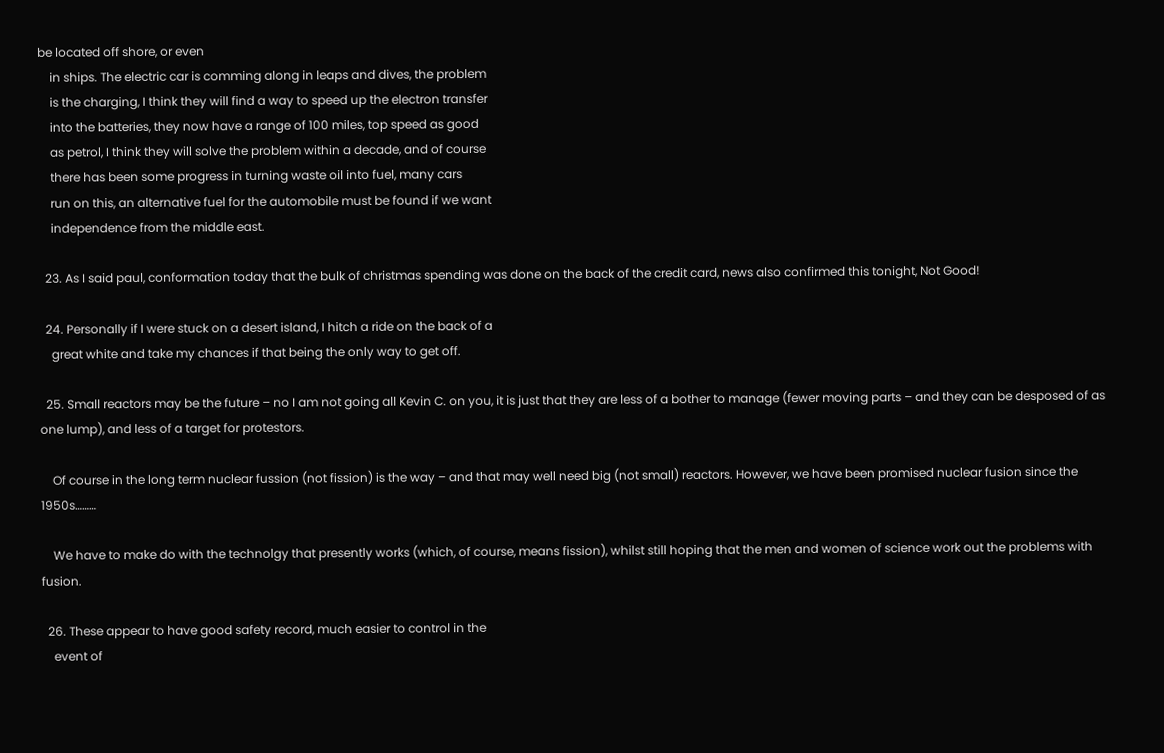be located off shore, or even
    in ships. The electric car is comming along in leaps and dives, the problem
    is the charging, I think they will find a way to speed up the electron transfer
    into the batteries, they now have a range of 100 miles, top speed as good
    as petrol, I think they will solve the problem within a decade, and of course
    there has been some progress in turning waste oil into fuel, many cars
    run on this, an alternative fuel for the automobile must be found if we want
    independence from the middle east.

  23. As I said paul, conformation today that the bulk of christmas spending was done on the back of the credit card, news also confirmed this tonight, Not Good!

  24. Personally if I were stuck on a desert island, I hitch a ride on the back of a
    great white and take my chances if that being the only way to get off.

  25. Small reactors may be the future – no I am not going all Kevin C. on you, it is just that they are less of a bother to manage (fewer moving parts – and they can be desposed of as one lump), and less of a target for protestors.

    Of course in the long term nuclear fussion (not fission) is the way – and that may well need big (not small) reactors. However, we have been promised nuclear fusion since the 1950s………

    We have to make do with the technolgy that presently works (which, of course, means fission), whilst still hoping that the men and women of science work out the problems with fusion.

  26. These appear to have good safety record, much easier to control in the
    event of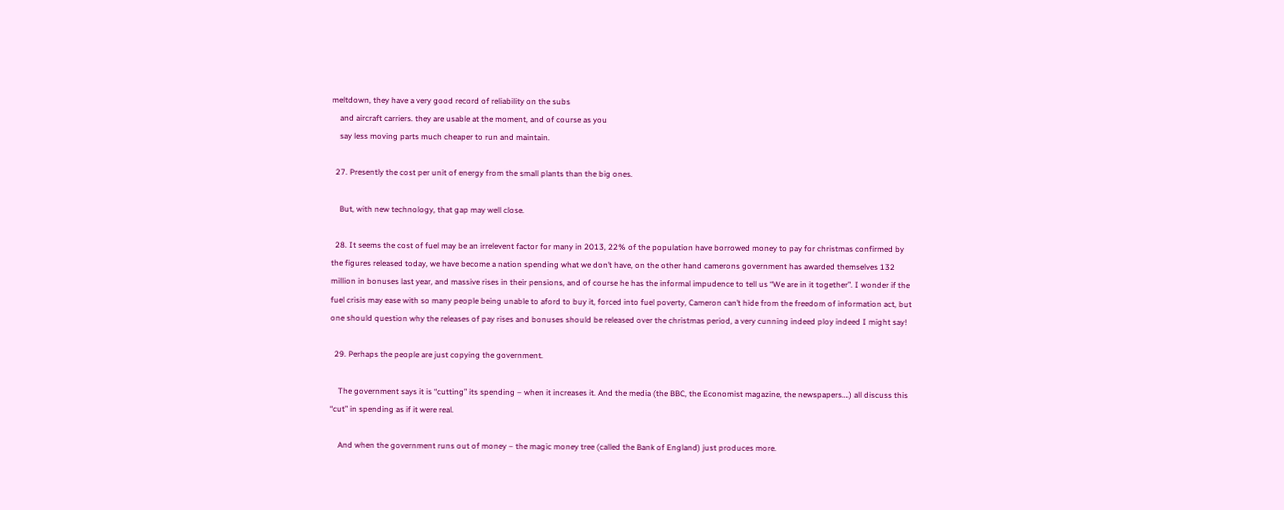meltdown, they have a very good record of reliability on the subs
    and aircraft carriers. they are usable at the moment, and of course as you
    say less moving parts much cheaper to run and maintain.

  27. Presently the cost per unit of energy from the small plants than the big ones.

    But, with new technology, that gap may well close.

  28. It seems the cost of fuel may be an irrelevent factor for many in 2013, 22% of the population have borrowed money to pay for christmas confirmed by the figures released today, we have become a nation spending what we don’t have, on the other hand camerons government has awarded themselves 132 million in bonuses last year, and massive rises in their pensions, and of course he has the informal impudence to tell us “We are in it together”. I wonder if the fuel crisis may ease with so many people being unable to aford to buy it, forced into fuel poverty, Cameron can’t hide from the freedom of information act, but one should question why the releases of pay rises and bonuses should be released over the christmas period, a very cunning indeed ploy indeed I might say!

  29. Perhaps the people are just copying the government.

    The government says it is “cutting” its spending – when it increases it. And the media (the BBC, the Economist magazine, the newspapers….) all discuss this “cut” in spending as if it were real.

    And when the government runs out of money – the magic money tree (called the Bank of England) just produces more.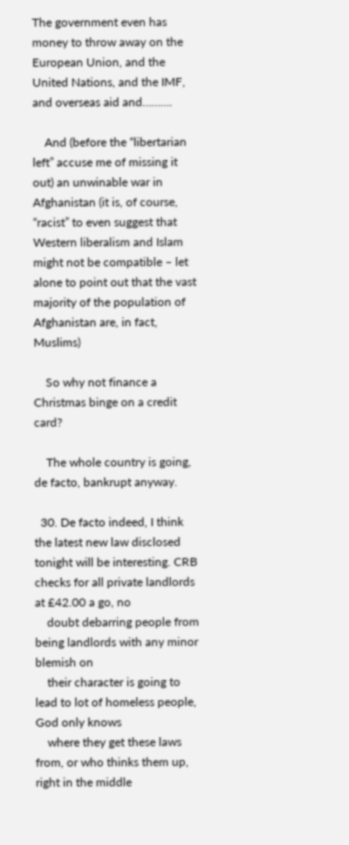The government even has money to throw away on the European Union, and the United Nations, and the IMF, and overseas aid and……….

    And (before the “libertarian left” accuse me of missing it out) an unwinable war in Afghanistan (it is, of course, “racist” to even suggest that Western liberalism and Islam might not be compatible – let alone to point out that the vast majority of the population of Afghanistan are, in fact, Muslims)

    So why not finance a Christmas binge on a credit card?

    The whole country is going, de facto, bankrupt anyway.

  30. De facto indeed, I think the latest new law disclosed tonight will be interesting. CRB checks for all private landlords at £42.00 a go, no
    doubt debarring people from being landlords with any minor blemish on
    their character is going to lead to lot of homeless people, God only knows
    where they get these laws from, or who thinks them up, right in the middle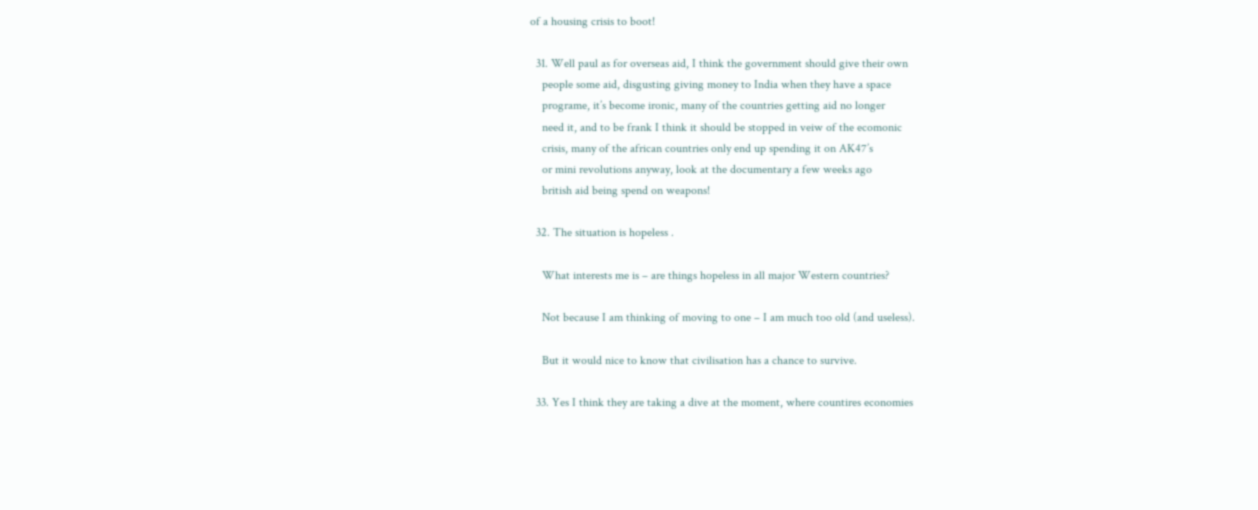of a housing crisis to boot!

  31. Well paul as for overseas aid, I think the government should give their own
    people some aid, disgusting giving money to India when they have a space
    programe, it’s become ironic, many of the countries getting aid no longer
    need it, and to be frank I think it should be stopped in veiw of the ecomonic
    crisis, many of the african countries only end up spending it on AK47’s
    or mini revolutions anyway, look at the documentary a few weeks ago
    british aid being spend on weapons!

  32. The situation is hopeless .

    What interests me is – are things hopeless in all major Western countries?

    Not because I am thinking of moving to one – I am much too old (and useless).

    But it would nice to know that civilisation has a chance to survive.

  33. Yes I think they are taking a dive at the moment, where countires economies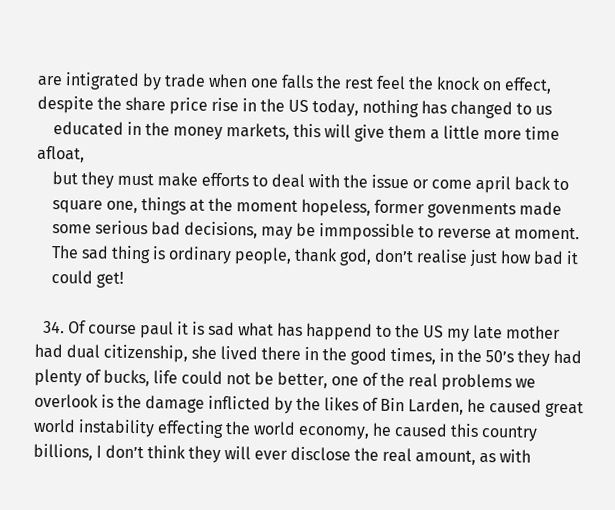are intigrated by trade when one falls the rest feel the knock on effect, despite the share price rise in the US today, nothing has changed to us
    educated in the money markets, this will give them a little more time afloat,
    but they must make efforts to deal with the issue or come april back to
    square one, things at the moment hopeless, former govenments made
    some serious bad decisions, may be immpossible to reverse at moment.
    The sad thing is ordinary people, thank god, don’t realise just how bad it
    could get!

  34. Of course paul it is sad what has happend to the US my late mother had dual citizenship, she lived there in the good times, in the 50’s they had plenty of bucks, life could not be better, one of the real problems we overlook is the damage inflicted by the likes of Bin Larden, he caused great world instability effecting the world economy, he caused this country billions, I don’t think they will ever disclose the real amount, as with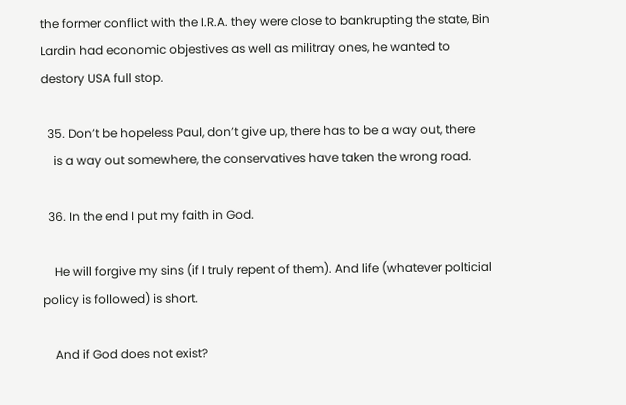the former conflict with the I.R.A. they were close to bankrupting the state, Bin Lardin had economic objestives as well as militray ones, he wanted to destory USA full stop.

  35. Don’t be hopeless Paul, don’t give up, there has to be a way out, there
    is a way out somewhere, the conservatives have taken the wrong road.

  36. In the end I put my faith in God.

    He will forgive my sins (if I truly repent of them). And life (whatever polticial policy is followed) is short.

    And if God does not exist?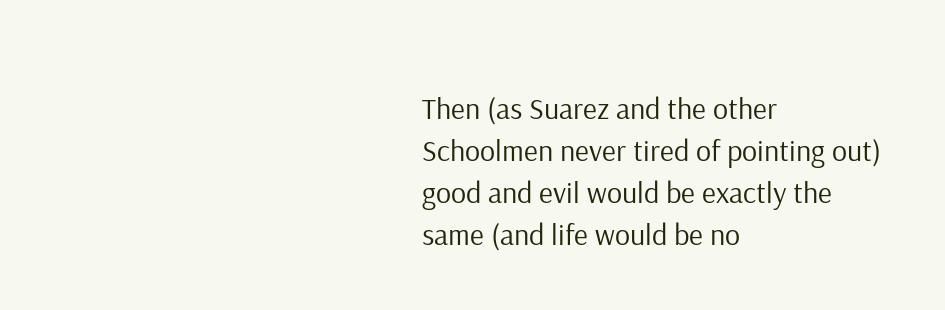Then (as Suarez and the other Schoolmen never tired of pointing out) good and evil would be exactly the same (and life would be no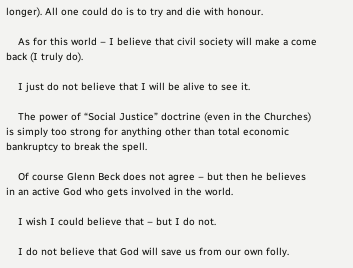longer). All one could do is to try and die with honour.

    As for this world – I believe that civil society will make a come back (I truly do).

    I just do not believe that I will be alive to see it.

    The power of “Social Justice” doctrine (even in the Churches) is simply too strong for anything other than total economic bankruptcy to break the spell.

    Of course Glenn Beck does not agree – but then he believes in an active God who gets involved in the world.

    I wish I could believe that – but I do not.

    I do not believe that God will save us from our own folly.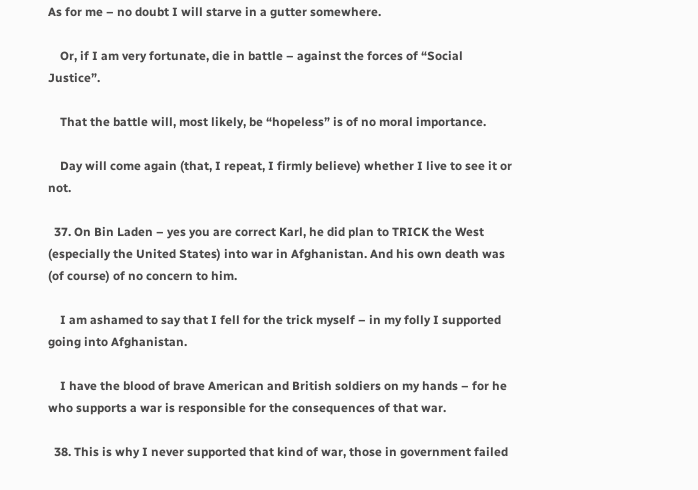As for me – no doubt I will starve in a gutter somewhere.

    Or, if I am very fortunate, die in battle – against the forces of “Social Justice”.

    That the battle will, most likely, be “hopeless” is of no moral importance.

    Day will come again (that, I repeat, I firmly believe) whether I live to see it or not.

  37. On Bin Laden – yes you are correct Karl, he did plan to TRICK the West (especially the United States) into war in Afghanistan. And his own death was (of course) of no concern to him.

    I am ashamed to say that I fell for the trick myself – in my folly I supported going into Afghanistan.

    I have the blood of brave American and British soldiers on my hands – for he who supports a war is responsible for the consequences of that war.

  38. This is why I never supported that kind of war, those in government failed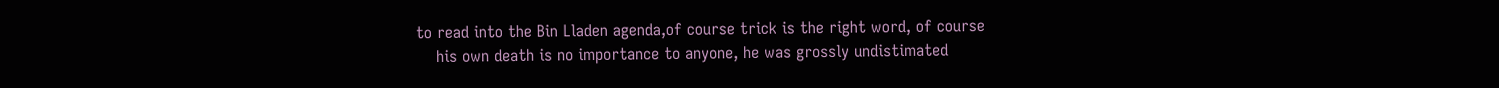to read into the Bin Lladen agenda,of course trick is the right word, of course
    his own death is no importance to anyone, he was grossly undistimated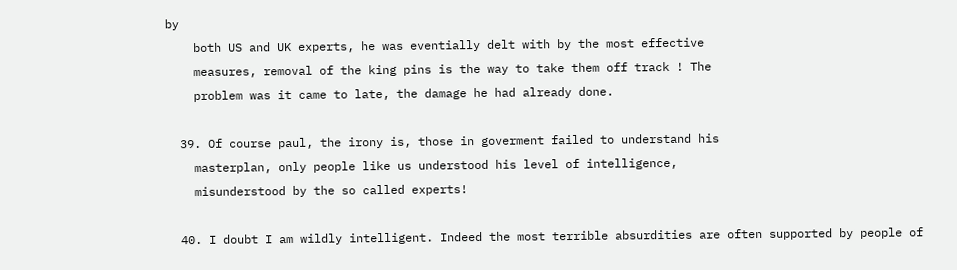by
    both US and UK experts, he was eventially delt with by the most effective
    measures, removal of the king pins is the way to take them off track ! The
    problem was it came to late, the damage he had already done.

  39. Of course paul, the irony is, those in goverment failed to understand his
    masterplan, only people like us understood his level of intelligence,
    misunderstood by the so called experts!

  40. I doubt I am wildly intelligent. Indeed the most terrible absurdities are often supported by people of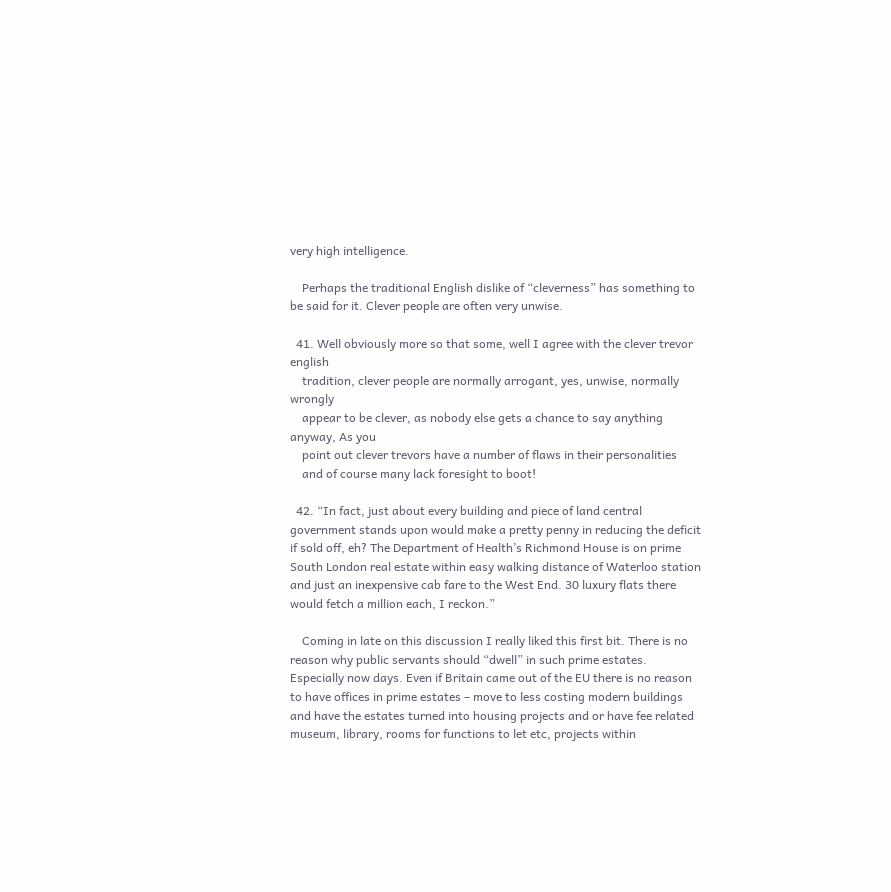very high intelligence.

    Perhaps the traditional English dislike of “cleverness” has something to be said for it. Clever people are often very unwise.

  41. Well obviously more so that some, well I agree with the clever trevor english
    tradition, clever people are normally arrogant, yes, unwise, normally wrongly
    appear to be clever, as nobody else gets a chance to say anything anyway, As you
    point out clever trevors have a number of flaws in their personalities
    and of course many lack foresight to boot!

  42. “In fact, just about every building and piece of land central government stands upon would make a pretty penny in reducing the deficit if sold off, eh? The Department of Health’s Richmond House is on prime South London real estate within easy walking distance of Waterloo station and just an inexpensive cab fare to the West End. 30 luxury flats there would fetch a million each, I reckon.”

    Coming in late on this discussion I really liked this first bit. There is no reason why public servants should “dwell” in such prime estates. Especially now days. Even if Britain came out of the EU there is no reason to have offices in prime estates – move to less costing modern buildings and have the estates turned into housing projects and or have fee related museum, library, rooms for functions to let etc, projects within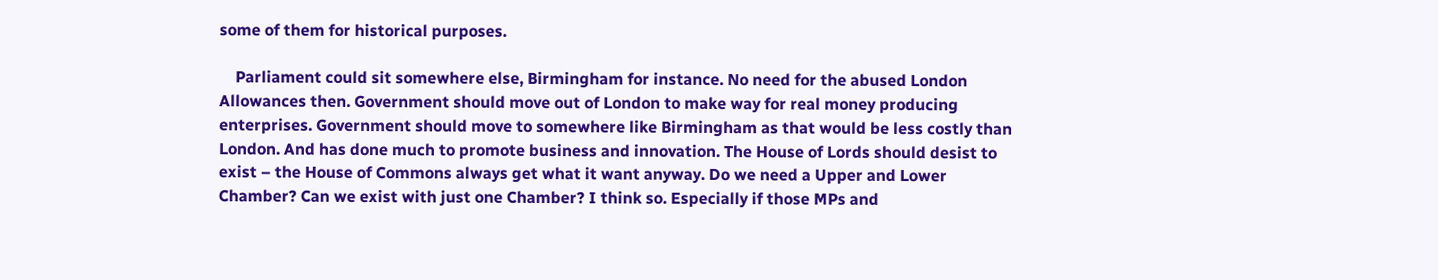some of them for historical purposes.

    Parliament could sit somewhere else, Birmingham for instance. No need for the abused London Allowances then. Government should move out of London to make way for real money producing enterprises. Government should move to somewhere like Birmingham as that would be less costly than London. And has done much to promote business and innovation. The House of Lords should desist to exist – the House of Commons always get what it want anyway. Do we need a Upper and Lower Chamber? Can we exist with just one Chamber? I think so. Especially if those MPs and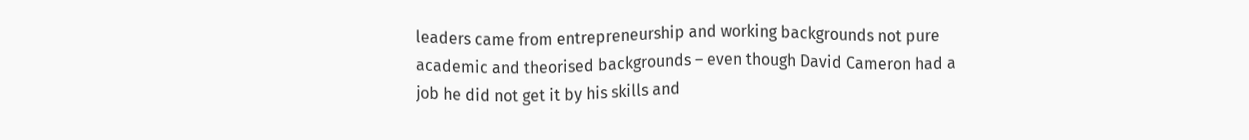leaders came from entrepreneurship and working backgrounds not pure academic and theorised backgrounds – even though David Cameron had a job he did not get it by his skills and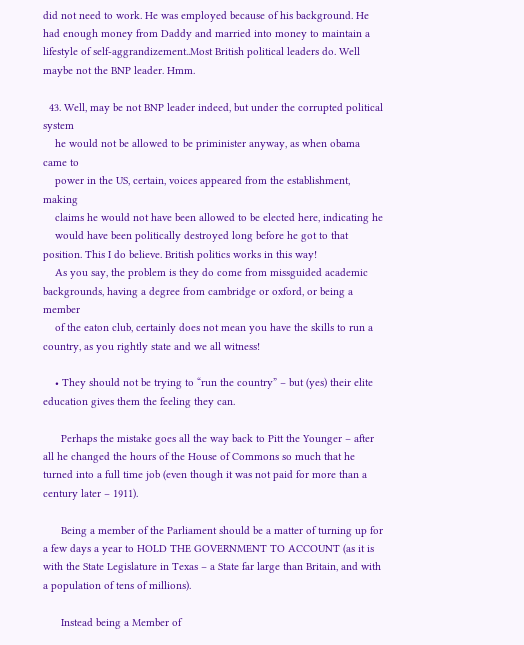did not need to work. He was employed because of his background. He had enough money from Daddy and married into money to maintain a lifestyle of self-aggrandizement..Most British political leaders do. Well maybe not the BNP leader. Hmm.

  43. Well, may be not BNP leader indeed, but under the corrupted political system
    he would not be allowed to be priminister anyway, as when obama came to
    power in the US, certain, voices appeared from the establishment, making
    claims he would not have been allowed to be elected here, indicating he
    would have been politically destroyed long before he got to that position. This I do believe. British politics works in this way!
    As you say, the problem is they do come from missguided academic backgrounds, having a degree from cambridge or oxford, or being a member
    of the eaton club, certainly does not mean you have the skills to run a country, as you rightly state and we all witness!

    • They should not be trying to “run the country” – but (yes) their elite education gives them the feeling they can.

      Perhaps the mistake goes all the way back to Pitt the Younger – after all he changed the hours of the House of Commons so much that he turned into a full time job (even though it was not paid for more than a century later – 1911).

      Being a member of the Parliament should be a matter of turning up for a few days a year to HOLD THE GOVERNMENT TO ACCOUNT (as it is with the State Legislature in Texas – a State far large than Britain, and with a population of tens of millions).

      Instead being a Member of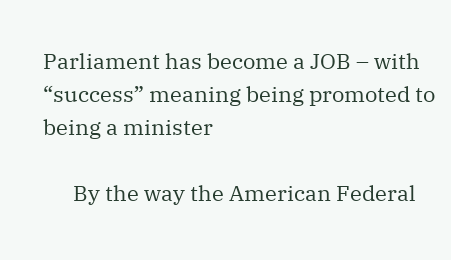Parliament has become a JOB – with “success” meaning being promoted to being a minister

      By the way the American Federal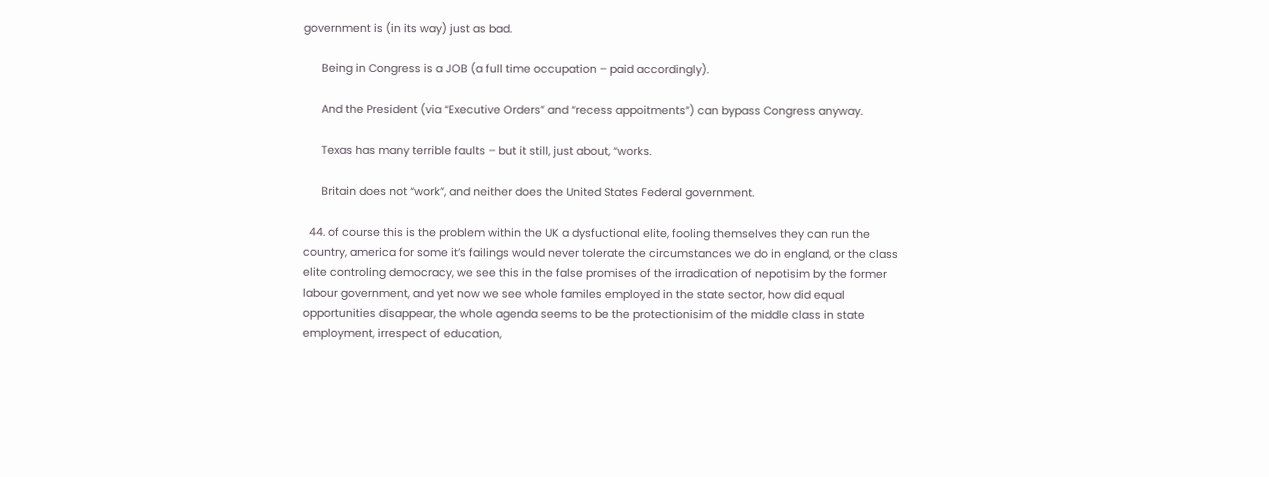government is (in its way) just as bad.

      Being in Congress is a JOB (a full time occupation – paid accordingly).

      And the President (via “Executive Orders” and “recess appoitments”) can bypass Congress anyway.

      Texas has many terrible faults – but it still, just about, “works.

      Britain does not “work”, and neither does the United States Federal government.

  44. of course this is the problem within the UK a dysfuctional elite, fooling themselves they can run the country, america for some it’s failings would never tolerate the circumstances we do in england, or the class elite controling democracy, we see this in the false promises of the irradication of nepotisim by the former labour government, and yet now we see whole familes employed in the state sector, how did equal opportunities disappear, the whole agenda seems to be the protectionisim of the middle class in state employment, irrespect of education,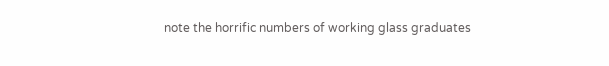note the horrific numbers of working glass graduates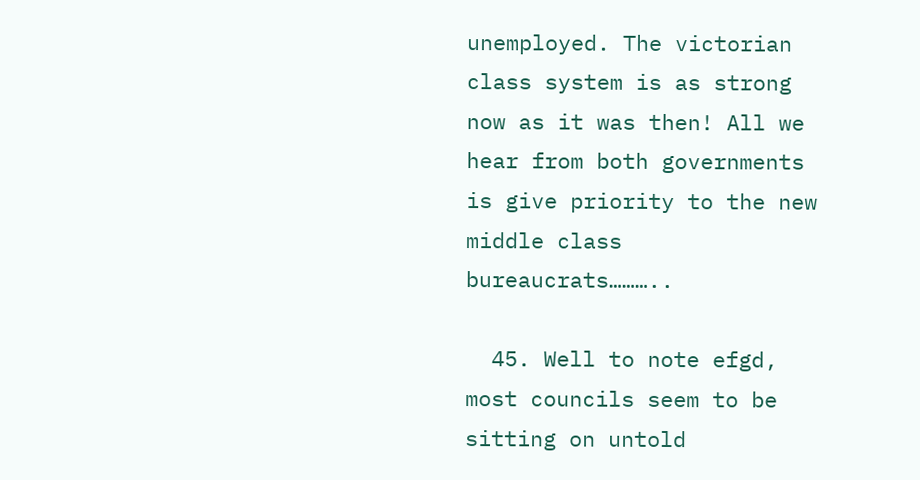unemployed. The victorian class system is as strong now as it was then! All we hear from both governments is give priority to the new middle class bureaucrats………..

  45. Well to note efgd, most councils seem to be sitting on untold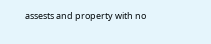assests and property with no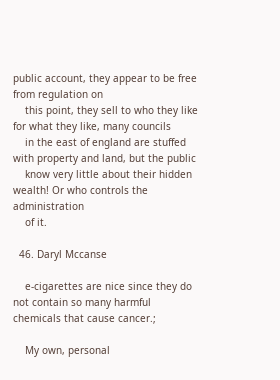public account, they appear to be free from regulation on
    this point, they sell to who they like for what they like, many councils
    in the east of england are stuffed with property and land, but the public
    know very little about their hidden wealth! Or who controls the administration
    of it.

  46. Daryl Mccanse

    e-cigarettes are nice since they do not contain so many harmful chemicals that cause cancer.;

    My own, personal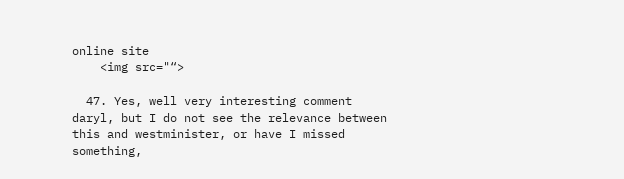online site
    <img src="“>

  47. Yes, well very interesting comment daryl, but I do not see the relevance between this and westminister, or have I missed something,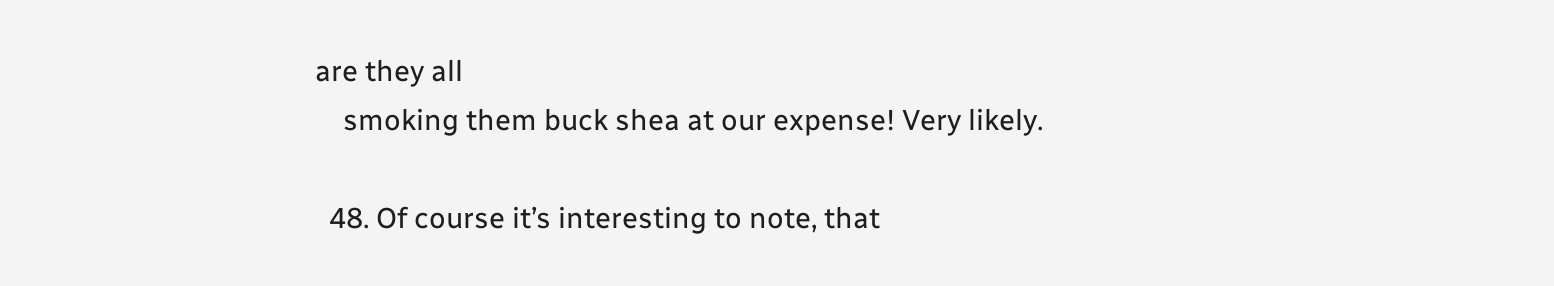are they all
    smoking them buck shea at our expense! Very likely.

  48. Of course it’s interesting to note, that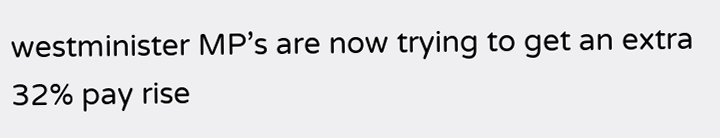westminister MP’s are now trying to get an extra 32% pay rise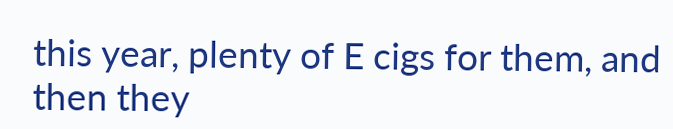this year, plenty of E cigs for them, and then they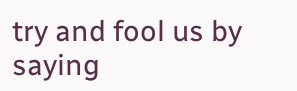try and fool us by saying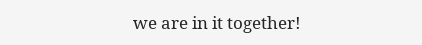we are in it together!